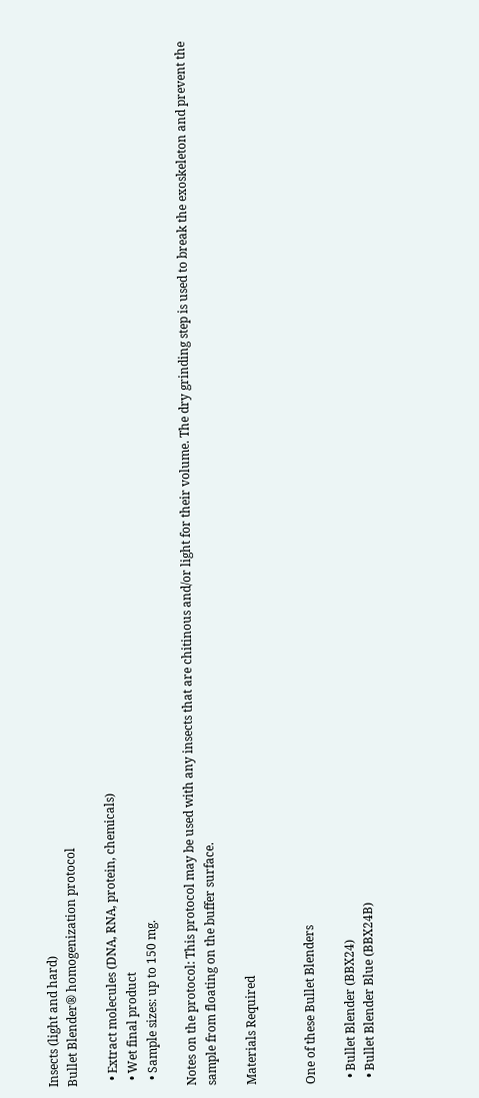Insects (light and hard)
Bullet Blender® homogenization protocol

  • Extract molecules (DNA, RNA, protein, chemicals)
  • Wet final product
  • Sample sizes: up to 150 mg.

Notes on the protocol: This protocol may be used with any insects that are chitinous and/or light for their volume. The dry grinding step is used to break the exoskeleton and prevent the sample from floating on the buffer surface.

Materials Required


One of these Bullet Blenders

  • Bullet Blender (BBX24)
  • Bullet Blender Blue (BBX24B)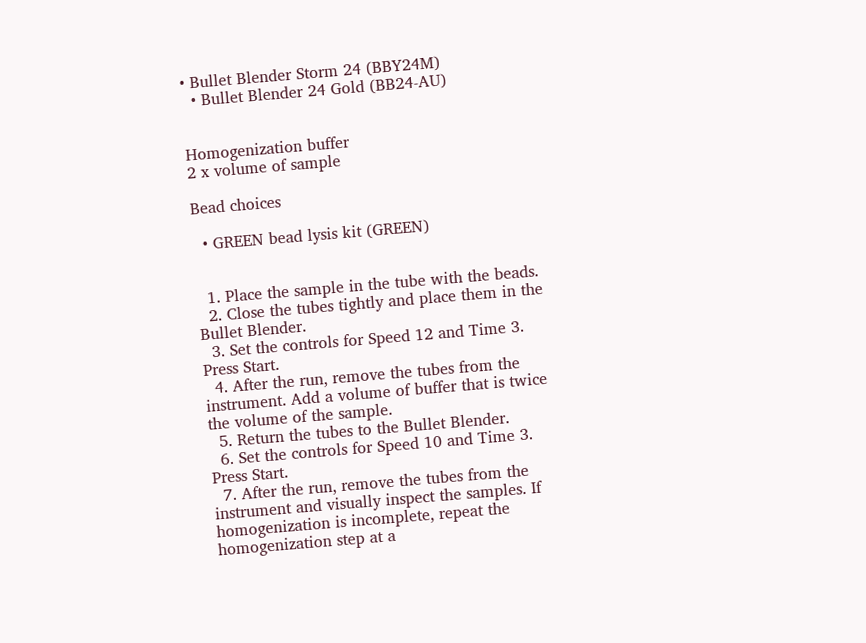• Bullet Blender Storm 24 (BBY24M)
  • Bullet Blender 24 Gold (BB24-AU)


Homogenization buffer
2 x volume of sample

Bead choices

  • GREEN bead lysis kit (GREEN)


  1. Place the sample in the tube with the beads.
  2. Close the tubes tightly and place them in the Bullet Blender.
  3. Set the controls for Speed 12 and Time 3. Press Start.
  4. After the run, remove the tubes from the instrument. Add a volume of buffer that is twice the volume of the sample.
  5. Return the tubes to the Bullet Blender.
  6. Set the controls for Speed 10 and Time 3. Press Start.
  7. After the run, remove the tubes from the instrument and visually inspect the samples. If homogenization is incomplete, repeat the homogenization step at a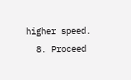higher speed.
  8. Proceed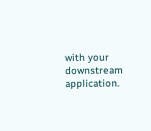with your downstream application.